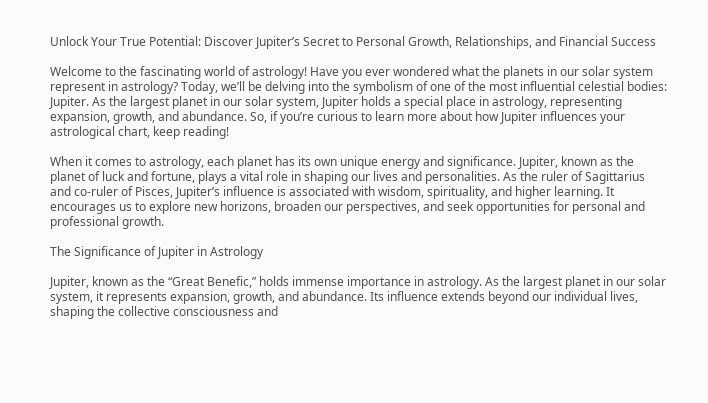Unlock Your True Potential: Discover Jupiter’s Secret to Personal Growth, Relationships, and Financial Success

Welcome to the fascinating world of astrology! Have you ever wondered what the planets in our solar system represent in astrology? Today, we’ll be delving into the symbolism of one of the most influential celestial bodies: Jupiter. As the largest planet in our solar system, Jupiter holds a special place in astrology, representing expansion, growth, and abundance. So, if you’re curious to learn more about how Jupiter influences your astrological chart, keep reading!

When it comes to astrology, each planet has its own unique energy and significance. Jupiter, known as the planet of luck and fortune, plays a vital role in shaping our lives and personalities. As the ruler of Sagittarius and co-ruler of Pisces, Jupiter’s influence is associated with wisdom, spirituality, and higher learning. It encourages us to explore new horizons, broaden our perspectives, and seek opportunities for personal and professional growth.

The Significance of Jupiter in Astrology

Jupiter, known as the “Great Benefic,” holds immense importance in astrology. As the largest planet in our solar system, it represents expansion, growth, and abundance. Its influence extends beyond our individual lives, shaping the collective consciousness and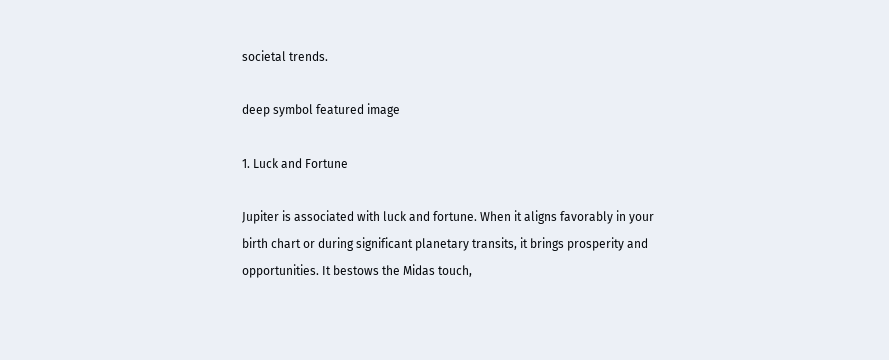societal trends.

deep symbol featured image

1. Luck and Fortune

Jupiter is associated with luck and fortune. When it aligns favorably in your birth chart or during significant planetary transits, it brings prosperity and opportunities. It bestows the Midas touch,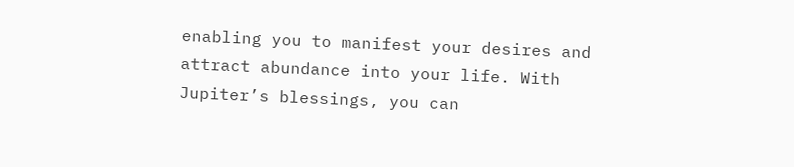enabling you to manifest your desires and attract abundance into your life. With Jupiter’s blessings, you can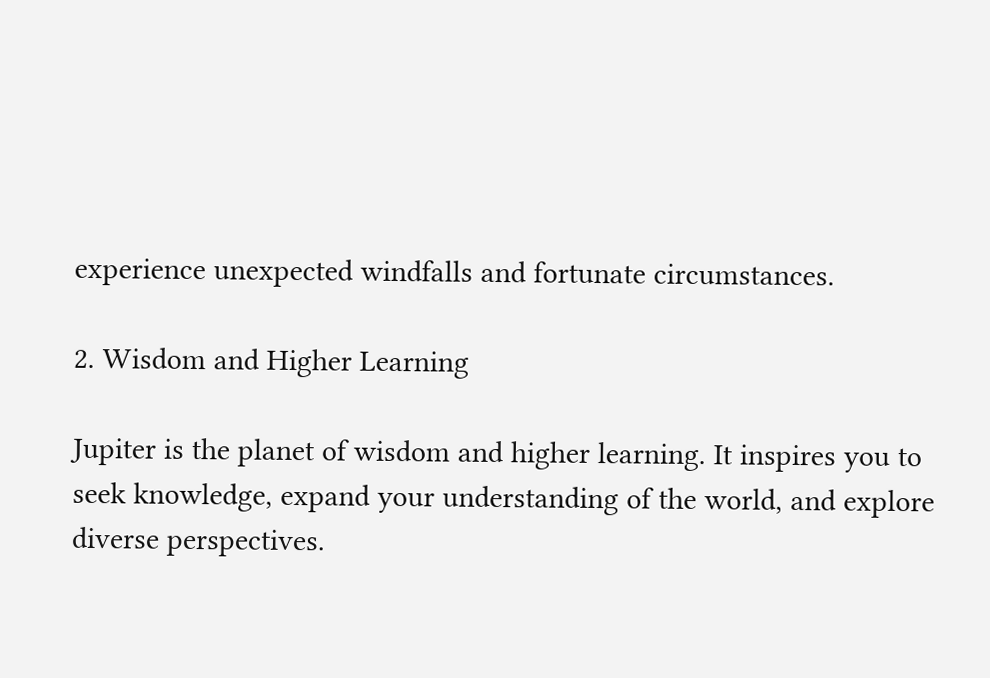experience unexpected windfalls and fortunate circumstances.

2. Wisdom and Higher Learning

Jupiter is the planet of wisdom and higher learning. It inspires you to seek knowledge, expand your understanding of the world, and explore diverse perspectives.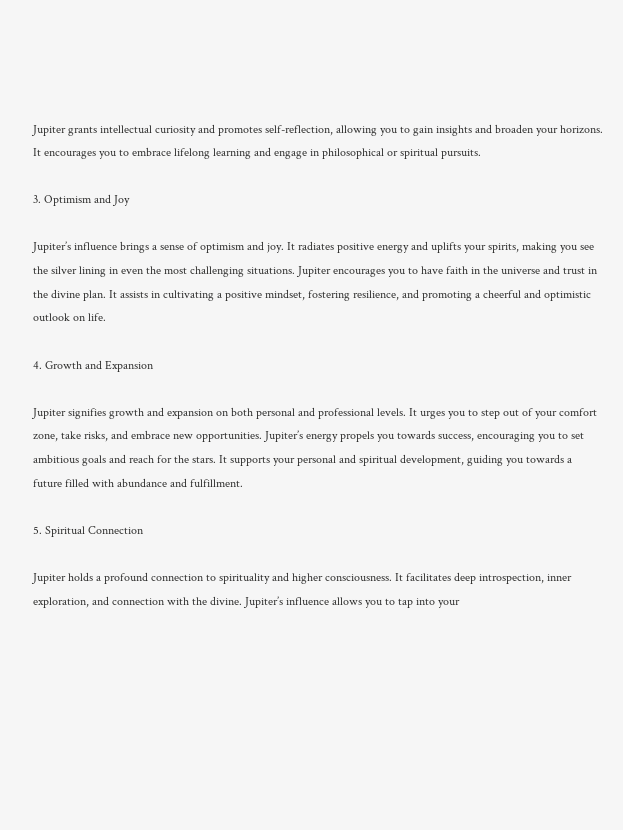Jupiter grants intellectual curiosity and promotes self-reflection, allowing you to gain insights and broaden your horizons. It encourages you to embrace lifelong learning and engage in philosophical or spiritual pursuits.

3. Optimism and Joy

Jupiter’s influence brings a sense of optimism and joy. It radiates positive energy and uplifts your spirits, making you see the silver lining in even the most challenging situations. Jupiter encourages you to have faith in the universe and trust in the divine plan. It assists in cultivating a positive mindset, fostering resilience, and promoting a cheerful and optimistic outlook on life.

4. Growth and Expansion

Jupiter signifies growth and expansion on both personal and professional levels. It urges you to step out of your comfort zone, take risks, and embrace new opportunities. Jupiter’s energy propels you towards success, encouraging you to set ambitious goals and reach for the stars. It supports your personal and spiritual development, guiding you towards a future filled with abundance and fulfillment.

5. Spiritual Connection

Jupiter holds a profound connection to spirituality and higher consciousness. It facilitates deep introspection, inner exploration, and connection with the divine. Jupiter’s influence allows you to tap into your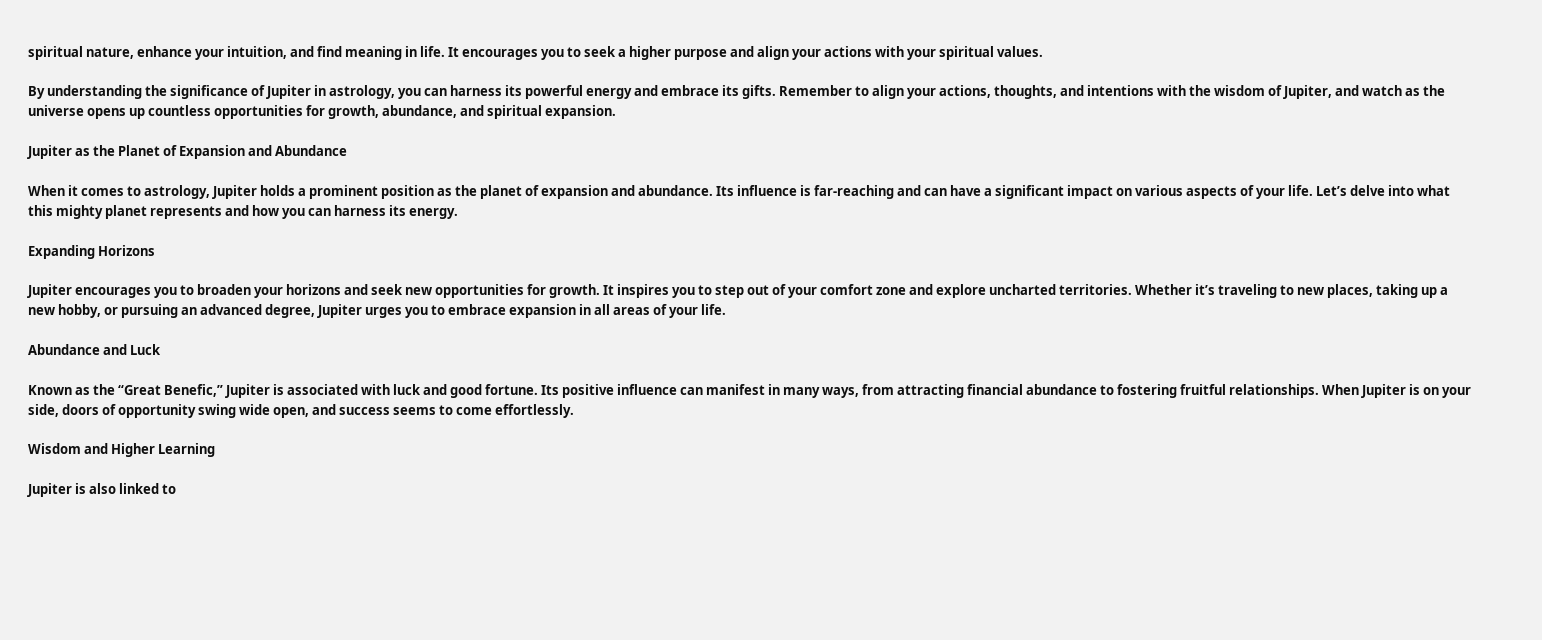spiritual nature, enhance your intuition, and find meaning in life. It encourages you to seek a higher purpose and align your actions with your spiritual values.

By understanding the significance of Jupiter in astrology, you can harness its powerful energy and embrace its gifts. Remember to align your actions, thoughts, and intentions with the wisdom of Jupiter, and watch as the universe opens up countless opportunities for growth, abundance, and spiritual expansion.

Jupiter as the Planet of Expansion and Abundance

When it comes to astrology, Jupiter holds a prominent position as the planet of expansion and abundance. Its influence is far-reaching and can have a significant impact on various aspects of your life. Let’s delve into what this mighty planet represents and how you can harness its energy.

Expanding Horizons

Jupiter encourages you to broaden your horizons and seek new opportunities for growth. It inspires you to step out of your comfort zone and explore uncharted territories. Whether it’s traveling to new places, taking up a new hobby, or pursuing an advanced degree, Jupiter urges you to embrace expansion in all areas of your life.

Abundance and Luck

Known as the “Great Benefic,” Jupiter is associated with luck and good fortune. Its positive influence can manifest in many ways, from attracting financial abundance to fostering fruitful relationships. When Jupiter is on your side, doors of opportunity swing wide open, and success seems to come effortlessly.

Wisdom and Higher Learning

Jupiter is also linked to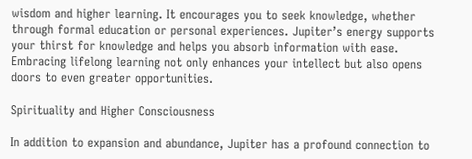wisdom and higher learning. It encourages you to seek knowledge, whether through formal education or personal experiences. Jupiter’s energy supports your thirst for knowledge and helps you absorb information with ease. Embracing lifelong learning not only enhances your intellect but also opens doors to even greater opportunities.

Spirituality and Higher Consciousness

In addition to expansion and abundance, Jupiter has a profound connection to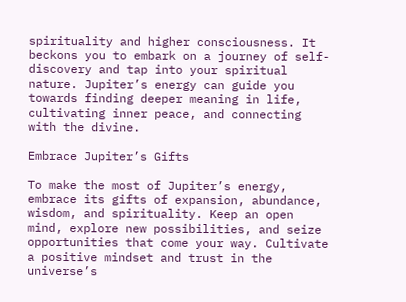spirituality and higher consciousness. It beckons you to embark on a journey of self-discovery and tap into your spiritual nature. Jupiter’s energy can guide you towards finding deeper meaning in life, cultivating inner peace, and connecting with the divine.

Embrace Jupiter’s Gifts

To make the most of Jupiter’s energy, embrace its gifts of expansion, abundance, wisdom, and spirituality. Keep an open mind, explore new possibilities, and seize opportunities that come your way. Cultivate a positive mindset and trust in the universe’s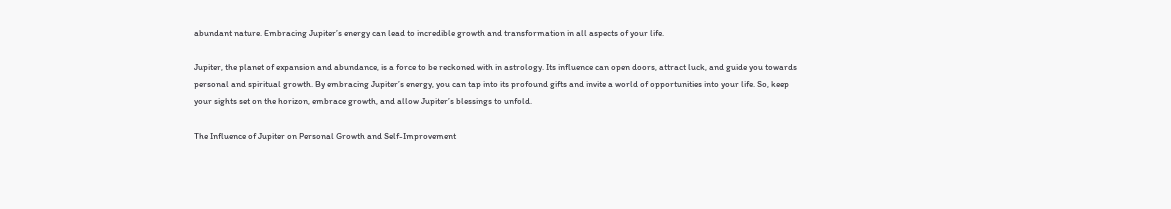abundant nature. Embracing Jupiter’s energy can lead to incredible growth and transformation in all aspects of your life.

Jupiter, the planet of expansion and abundance, is a force to be reckoned with in astrology. Its influence can open doors, attract luck, and guide you towards personal and spiritual growth. By embracing Jupiter’s energy, you can tap into its profound gifts and invite a world of opportunities into your life. So, keep your sights set on the horizon, embrace growth, and allow Jupiter’s blessings to unfold.

The Influence of Jupiter on Personal Growth and Self-Improvement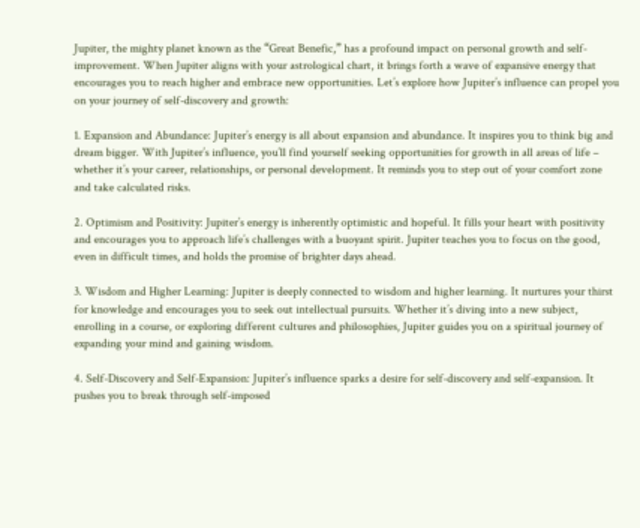Jupiter, the mighty planet known as the “Great Benefic,” has a profound impact on personal growth and self-improvement. When Jupiter aligns with your astrological chart, it brings forth a wave of expansive energy that encourages you to reach higher and embrace new opportunities. Let’s explore how Jupiter’s influence can propel you on your journey of self-discovery and growth:

1. Expansion and Abundance: Jupiter’s energy is all about expansion and abundance. It inspires you to think big and dream bigger. With Jupiter’s influence, you’ll find yourself seeking opportunities for growth in all areas of life – whether it’s your career, relationships, or personal development. It reminds you to step out of your comfort zone and take calculated risks.

2. Optimism and Positivity: Jupiter’s energy is inherently optimistic and hopeful. It fills your heart with positivity and encourages you to approach life’s challenges with a buoyant spirit. Jupiter teaches you to focus on the good, even in difficult times, and holds the promise of brighter days ahead.

3. Wisdom and Higher Learning: Jupiter is deeply connected to wisdom and higher learning. It nurtures your thirst for knowledge and encourages you to seek out intellectual pursuits. Whether it’s diving into a new subject, enrolling in a course, or exploring different cultures and philosophies, Jupiter guides you on a spiritual journey of expanding your mind and gaining wisdom.

4. Self-Discovery and Self-Expansion: Jupiter’s influence sparks a desire for self-discovery and self-expansion. It pushes you to break through self-imposed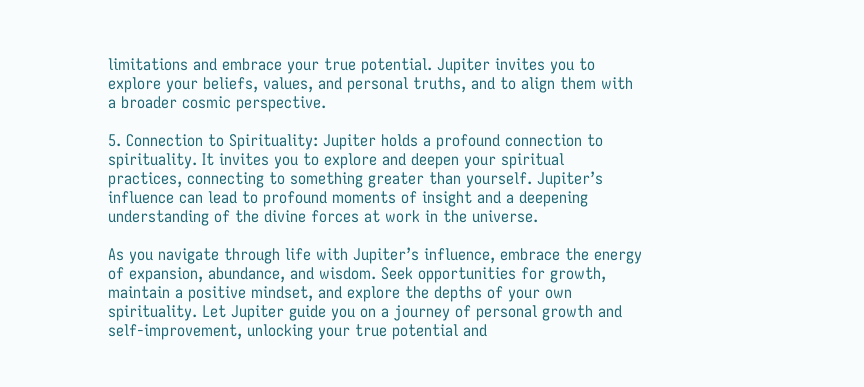limitations and embrace your true potential. Jupiter invites you to explore your beliefs, values, and personal truths, and to align them with a broader cosmic perspective.

5. Connection to Spirituality: Jupiter holds a profound connection to spirituality. It invites you to explore and deepen your spiritual practices, connecting to something greater than yourself. Jupiter’s influence can lead to profound moments of insight and a deepening understanding of the divine forces at work in the universe.

As you navigate through life with Jupiter’s influence, embrace the energy of expansion, abundance, and wisdom. Seek opportunities for growth, maintain a positive mindset, and explore the depths of your own spirituality. Let Jupiter guide you on a journey of personal growth and self-improvement, unlocking your true potential and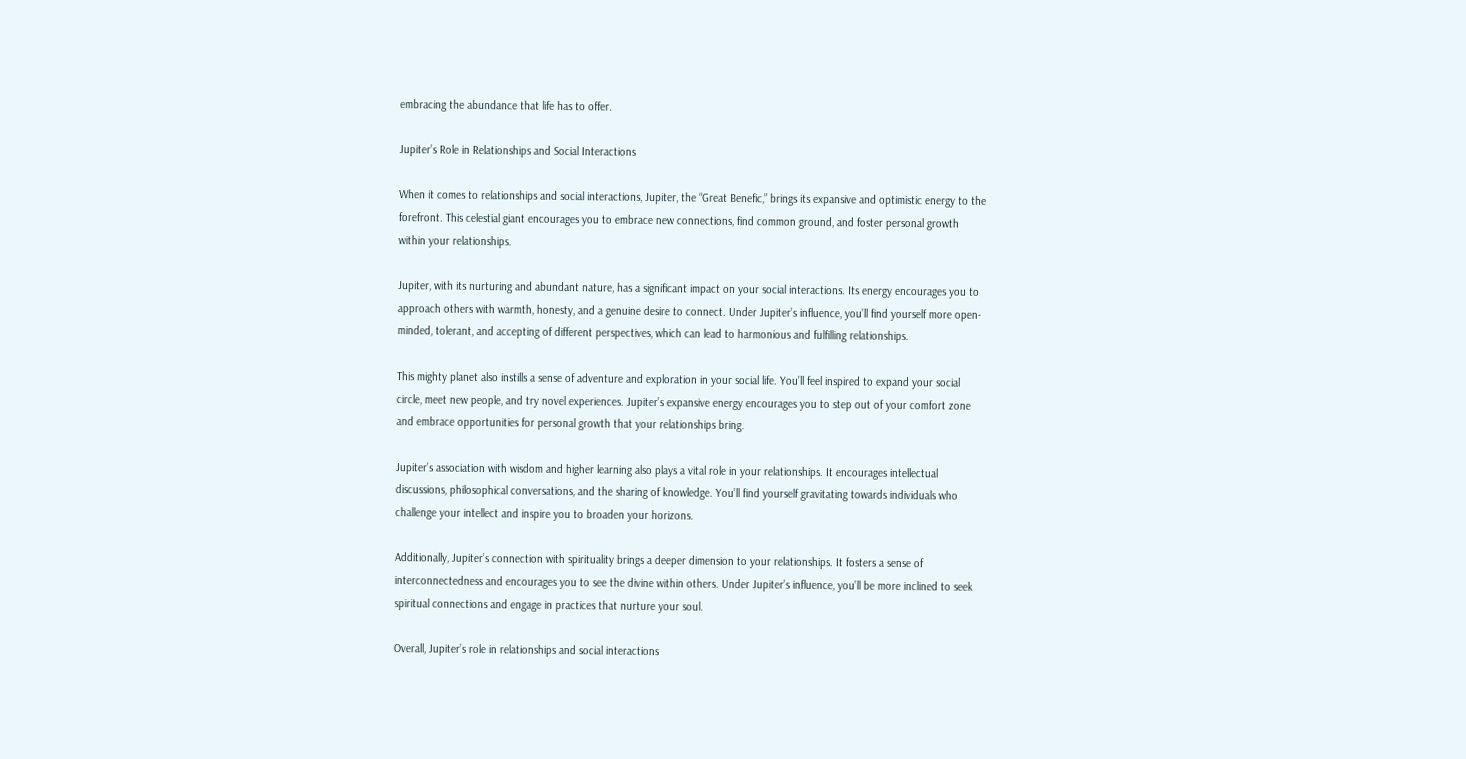embracing the abundance that life has to offer.

Jupiter’s Role in Relationships and Social Interactions

When it comes to relationships and social interactions, Jupiter, the “Great Benefic,” brings its expansive and optimistic energy to the forefront. This celestial giant encourages you to embrace new connections, find common ground, and foster personal growth within your relationships.

Jupiter, with its nurturing and abundant nature, has a significant impact on your social interactions. Its energy encourages you to approach others with warmth, honesty, and a genuine desire to connect. Under Jupiter’s influence, you’ll find yourself more open-minded, tolerant, and accepting of different perspectives, which can lead to harmonious and fulfilling relationships.

This mighty planet also instills a sense of adventure and exploration in your social life. You’ll feel inspired to expand your social circle, meet new people, and try novel experiences. Jupiter’s expansive energy encourages you to step out of your comfort zone and embrace opportunities for personal growth that your relationships bring.

Jupiter’s association with wisdom and higher learning also plays a vital role in your relationships. It encourages intellectual discussions, philosophical conversations, and the sharing of knowledge. You’ll find yourself gravitating towards individuals who challenge your intellect and inspire you to broaden your horizons.

Additionally, Jupiter’s connection with spirituality brings a deeper dimension to your relationships. It fosters a sense of interconnectedness and encourages you to see the divine within others. Under Jupiter’s influence, you’ll be more inclined to seek spiritual connections and engage in practices that nurture your soul.

Overall, Jupiter’s role in relationships and social interactions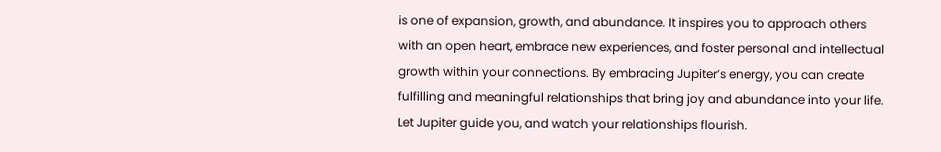is one of expansion, growth, and abundance. It inspires you to approach others with an open heart, embrace new experiences, and foster personal and intellectual growth within your connections. By embracing Jupiter’s energy, you can create fulfilling and meaningful relationships that bring joy and abundance into your life. Let Jupiter guide you, and watch your relationships flourish.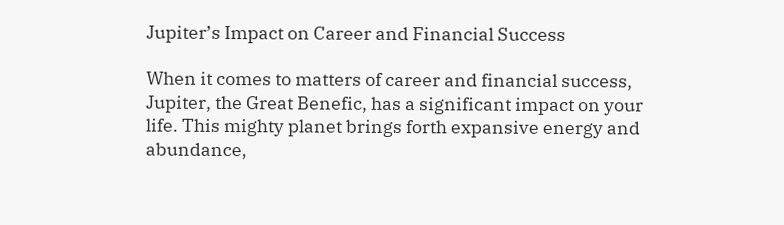Jupiter’s Impact on Career and Financial Success

When it comes to matters of career and financial success, Jupiter, the Great Benefic, has a significant impact on your life. This mighty planet brings forth expansive energy and abundance,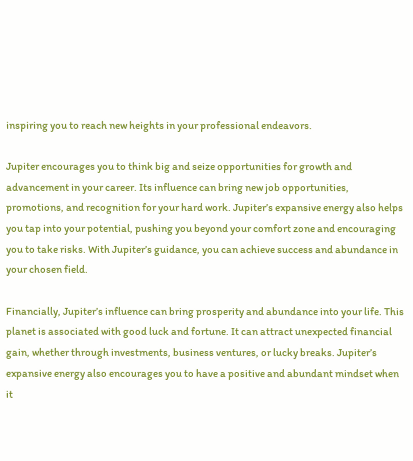inspiring you to reach new heights in your professional endeavors.

Jupiter encourages you to think big and seize opportunities for growth and advancement in your career. Its influence can bring new job opportunities, promotions, and recognition for your hard work. Jupiter’s expansive energy also helps you tap into your potential, pushing you beyond your comfort zone and encouraging you to take risks. With Jupiter’s guidance, you can achieve success and abundance in your chosen field.

Financially, Jupiter’s influence can bring prosperity and abundance into your life. This planet is associated with good luck and fortune. It can attract unexpected financial gain, whether through investments, business ventures, or lucky breaks. Jupiter’s expansive energy also encourages you to have a positive and abundant mindset when it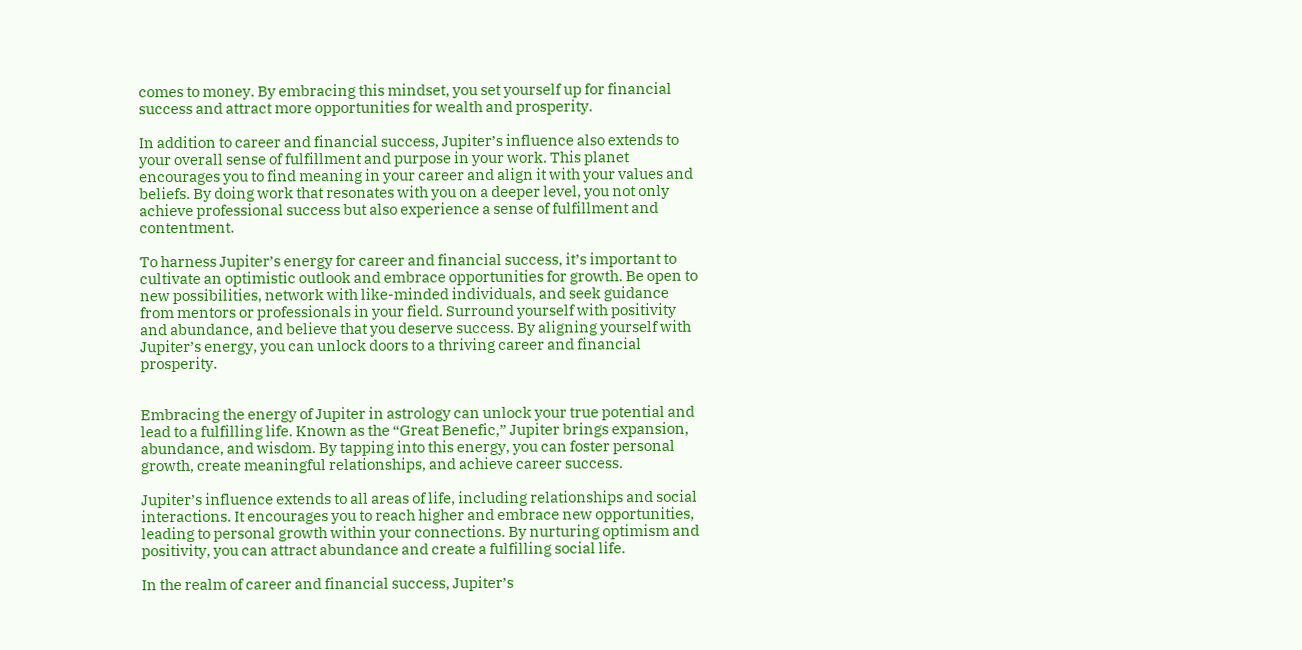comes to money. By embracing this mindset, you set yourself up for financial success and attract more opportunities for wealth and prosperity.

In addition to career and financial success, Jupiter’s influence also extends to your overall sense of fulfillment and purpose in your work. This planet encourages you to find meaning in your career and align it with your values and beliefs. By doing work that resonates with you on a deeper level, you not only achieve professional success but also experience a sense of fulfillment and contentment.

To harness Jupiter’s energy for career and financial success, it’s important to cultivate an optimistic outlook and embrace opportunities for growth. Be open to new possibilities, network with like-minded individuals, and seek guidance from mentors or professionals in your field. Surround yourself with positivity and abundance, and believe that you deserve success. By aligning yourself with Jupiter’s energy, you can unlock doors to a thriving career and financial prosperity.


Embracing the energy of Jupiter in astrology can unlock your true potential and lead to a fulfilling life. Known as the “Great Benefic,” Jupiter brings expansion, abundance, and wisdom. By tapping into this energy, you can foster personal growth, create meaningful relationships, and achieve career success.

Jupiter’s influence extends to all areas of life, including relationships and social interactions. It encourages you to reach higher and embrace new opportunities, leading to personal growth within your connections. By nurturing optimism and positivity, you can attract abundance and create a fulfilling social life.

In the realm of career and financial success, Jupiter’s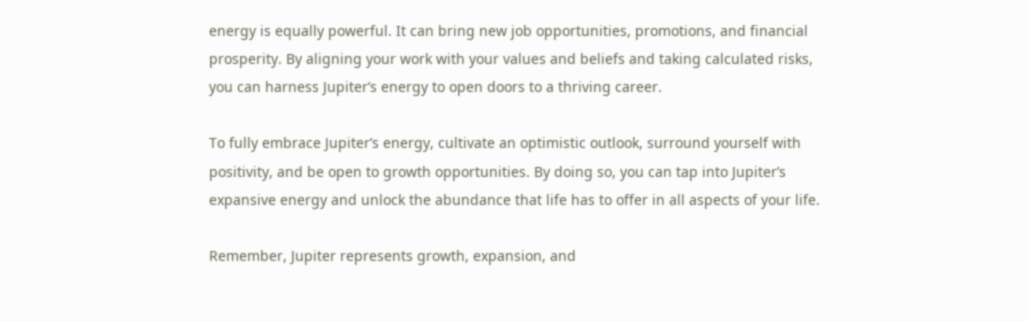energy is equally powerful. It can bring new job opportunities, promotions, and financial prosperity. By aligning your work with your values and beliefs and taking calculated risks, you can harness Jupiter’s energy to open doors to a thriving career.

To fully embrace Jupiter’s energy, cultivate an optimistic outlook, surround yourself with positivity, and be open to growth opportunities. By doing so, you can tap into Jupiter’s expansive energy and unlock the abundance that life has to offer in all aspects of your life.

Remember, Jupiter represents growth, expansion, and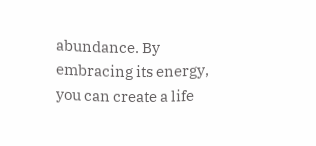abundance. By embracing its energy, you can create a life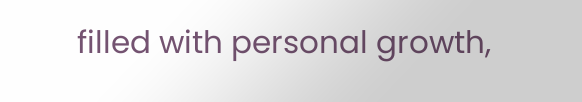filled with personal growth,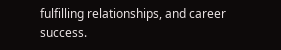fulfilling relationships, and career success.